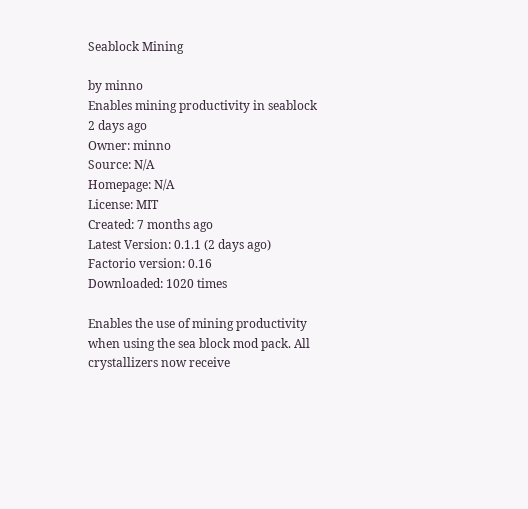Seablock Mining

by minno
Enables mining productivity in seablock
2 days ago
Owner: minno
Source: N/A
Homepage: N/A
License: MIT
Created: 7 months ago
Latest Version: 0.1.1 (2 days ago)
Factorio version: 0.16
Downloaded: 1020 times

Enables the use of mining productivity when using the sea block mod pack. All crystallizers now receive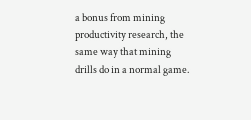a bonus from mining productivity research, the same way that mining drills do in a normal game.